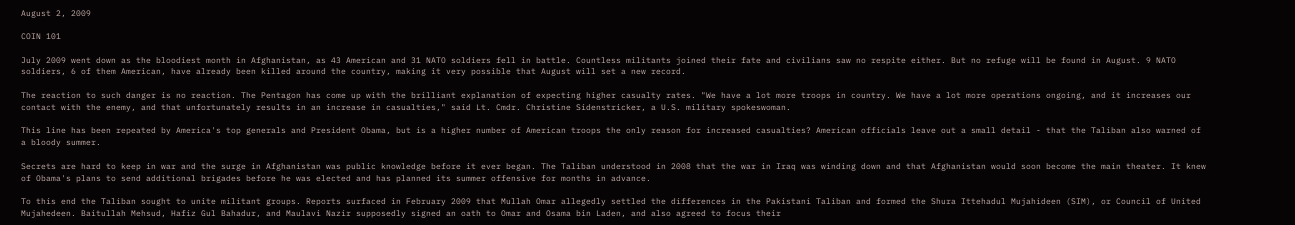August 2, 2009

COIN 101

July 2009 went down as the bloodiest month in Afghanistan, as 43 American and 31 NATO soldiers fell in battle. Countless militants joined their fate and civilians saw no respite either. But no refuge will be found in August. 9 NATO soldiers, 6 of them American, have already been killed around the country, making it very possible that August will set a new record.

The reaction to such danger is no reaction. The Pentagon has come up with the brilliant explanation of expecting higher casualty rates. "We have a lot more troops in country. We have a lot more operations ongoing, and it increases our contact with the enemy, and that unfortunately results in an increase in casualties," said Lt. Cmdr. Christine Sidenstricker, a U.S. military spokeswoman.

This line has been repeated by America's top generals and President Obama, but is a higher number of American troops the only reason for increased casualties? American officials leave out a small detail - that the Taliban also warned of a bloody summer.

Secrets are hard to keep in war and the surge in Afghanistan was public knowledge before it ever began. The Taliban understood in 2008 that the war in Iraq was winding down and that Afghanistan would soon become the main theater. It knew of Obama's plans to send additional brigades before he was elected and has planned its summer offensive for months in advance.

To this end the Taliban sought to unite militant groups. Reports surfaced in February 2009 that Mullah Omar allegedly settled the differences in the Pakistani Taliban and formed the Shura Ittehadul Mujahideen (SIM), or Council of United Mujahedeen. Baitullah Mehsud, Hafiz Gul Bahadur, and Maulavi Nazir supposedly signed an oath to Omar and Osama bin Laden, and also agreed to focus their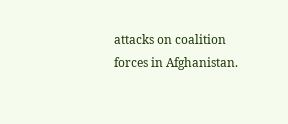attacks on coalition forces in Afghanistan.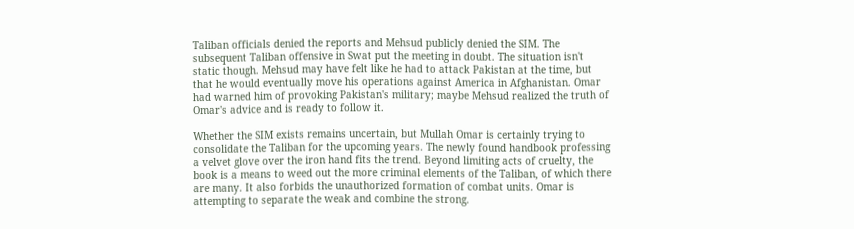Taliban officials denied the reports and Mehsud publicly denied the SIM. The subsequent Taliban offensive in Swat put the meeting in doubt. The situation isn't static though. Mehsud may have felt like he had to attack Pakistan at the time, but that he would eventually move his operations against America in Afghanistan. Omar had warned him of provoking Pakistan's military; maybe Mehsud realized the truth of Omar's advice and is ready to follow it.

Whether the SIM exists remains uncertain, but Mullah Omar is certainly trying to consolidate the Taliban for the upcoming years. The newly found handbook professing a velvet glove over the iron hand fits the trend. Beyond limiting acts of cruelty, the book is a means to weed out the more criminal elements of the Taliban, of which there are many. It also forbids the unauthorized formation of combat units. Omar is attempting to separate the weak and combine the strong.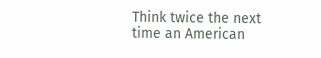Think twice the next time an American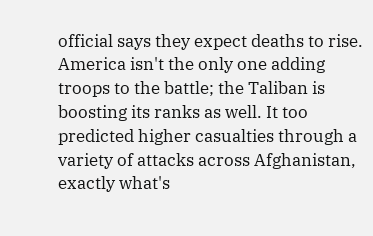official says they expect deaths to rise. America isn't the only one adding troops to the battle; the Taliban is boosting its ranks as well. It too predicted higher casualties through a variety of attacks across Afghanistan, exactly what's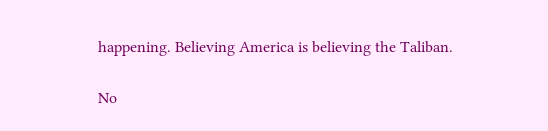happening. Believing America is believing the Taliban.

No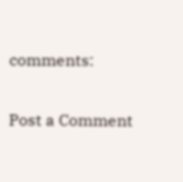comments:

Post a Comment